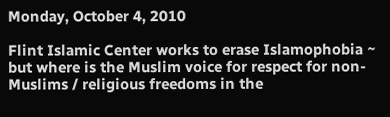Monday, October 4, 2010

Flint Islamic Center works to erase Islamophobia ~ but where is the Muslim voice for respect for non-Muslims / religious freedoms in the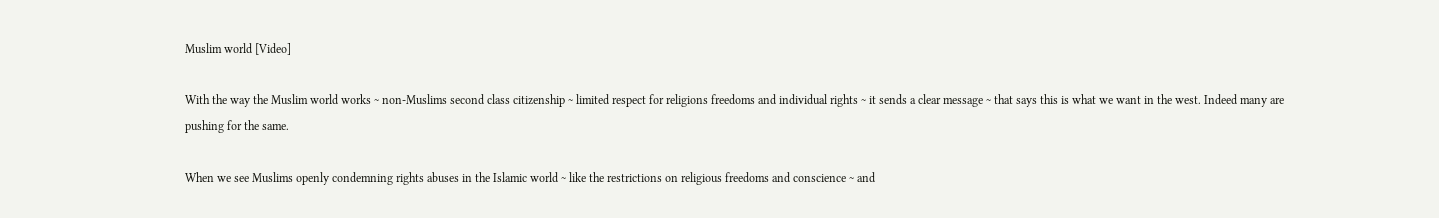Muslim world [Video]

With the way the Muslim world works ~ non-Muslims second class citizenship ~ limited respect for religions freedoms and individual rights ~ it sends a clear message ~ that says this is what we want in the west. Indeed many are pushing for the same.

When we see Muslims openly condemning rights abuses in the Islamic world ~ like the restrictions on religious freedoms and conscience ~ and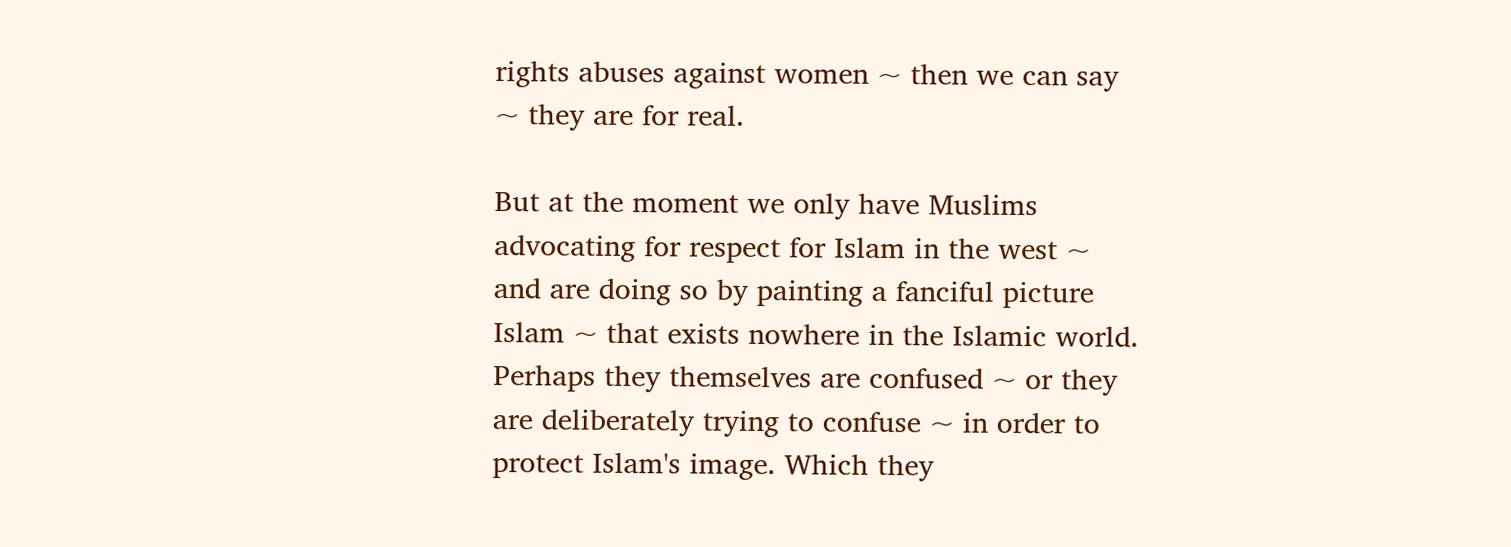rights abuses against women ~ then we can say ~ they are for real.

But at the moment we only have Muslims advocating for respect for Islam in the west ~ and are doing so by painting a fanciful picture Islam ~ that exists nowhere in the Islamic world. Perhaps they themselves are confused ~ or they are deliberately trying to confuse ~ in order to protect Islam's image. Which they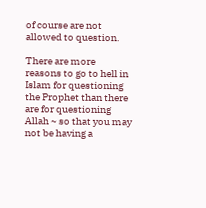of course are not allowed to question.

There are more reasons to go to hell in Islam for questioning the Prophet than there are for questioning Allah ~ so that you may not be having a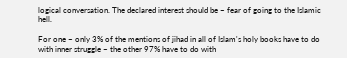logical conversation. The declared interest should be ~ fear of going to the Islamic hell.

For one ~ only 3% of the mentions of jihad in all of Islam's holy books have to do with inner struggle ~ the other 97% have to do with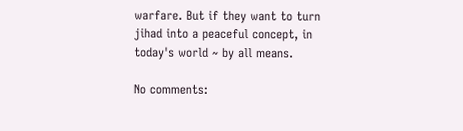warfare. But if they want to turn jihad into a peaceful concept, in today's world ~ by all means.

No comments: